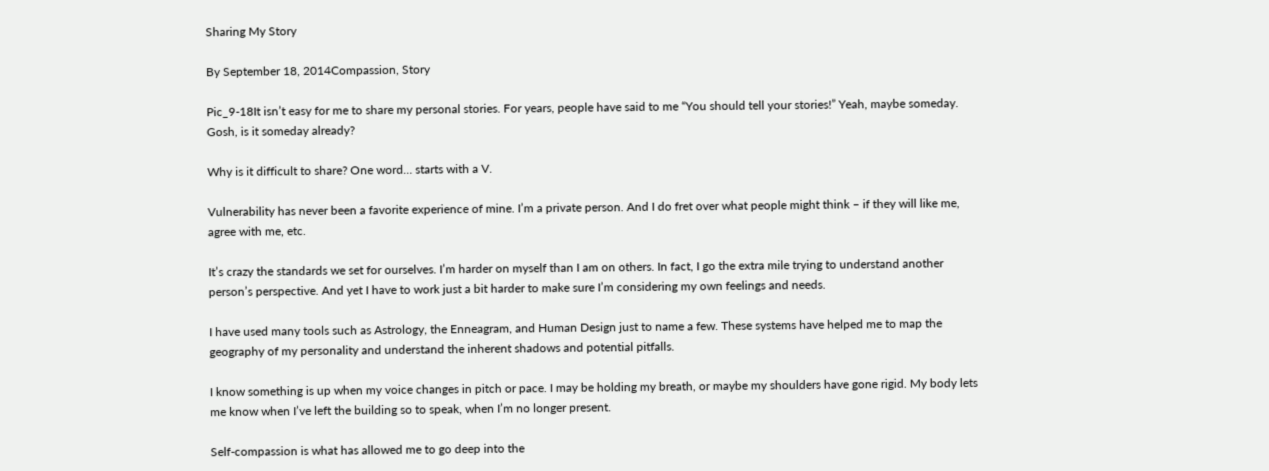Sharing My Story

By September 18, 2014Compassion, Story

Pic_9-18It isn’t easy for me to share my personal stories. For years, people have said to me “You should tell your stories!” Yeah, maybe someday. Gosh, is it someday already?

Why is it difficult to share? One word… starts with a V.

Vulnerability has never been a favorite experience of mine. I’m a private person. And I do fret over what people might think – if they will like me, agree with me, etc.

It’s crazy the standards we set for ourselves. I’m harder on myself than I am on others. In fact, I go the extra mile trying to understand another person’s perspective. And yet I have to work just a bit harder to make sure I’m considering my own feelings and needs.

I have used many tools such as Astrology, the Enneagram, and Human Design just to name a few. These systems have helped me to map the geography of my personality and understand the inherent shadows and potential pitfalls.

I know something is up when my voice changes in pitch or pace. I may be holding my breath, or maybe my shoulders have gone rigid. My body lets me know when I’ve left the building so to speak, when I’m no longer present.

Self-compassion is what has allowed me to go deep into the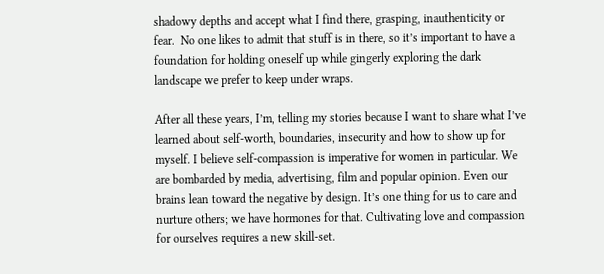shadowy depths and accept what I find there, grasping, inauthenticity or fear.  No one likes to admit that stuff is in there, so it’s important to have a foundation for holding oneself up while gingerly exploring the dark landscape we prefer to keep under wraps.

After all these years, I’m, telling my stories because I want to share what I’ve learned about self-worth, boundaries, insecurity and how to show up for myself. I believe self-compassion is imperative for women in particular. We are bombarded by media, advertising, film and popular opinion. Even our brains lean toward the negative by design. It’s one thing for us to care and nurture others; we have hormones for that. Cultivating love and compassion for ourselves requires a new skill-set.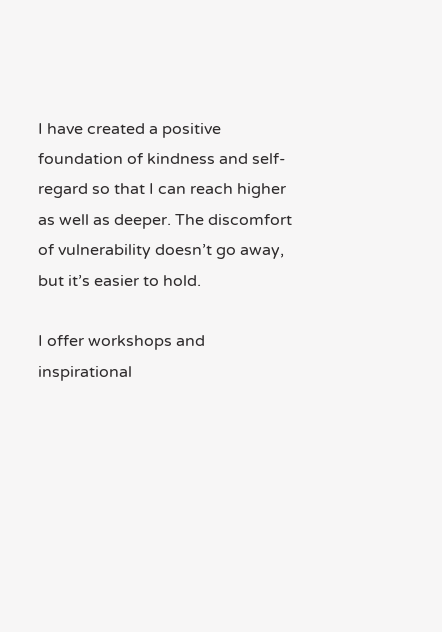I have created a positive foundation of kindness and self-regard so that I can reach higher as well as deeper. The discomfort of vulnerability doesn’t go away, but it’s easier to hold.

I offer workshops and inspirational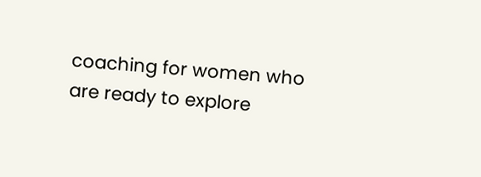coaching for women who are ready to explore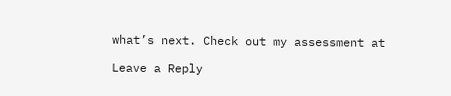what’s next. Check out my assessment at

Leave a Reply